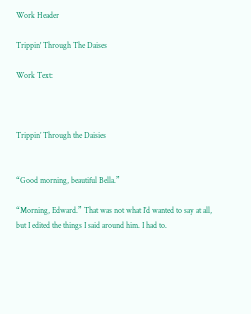Work Header

Trippin' Through The Daises

Work Text:



Trippin’ Through the Daisies


“Good morning, beautiful Bella.”

“Morning, Edward.” That was not what I’d wanted to say at all, but I edited the things I said around him. I had to.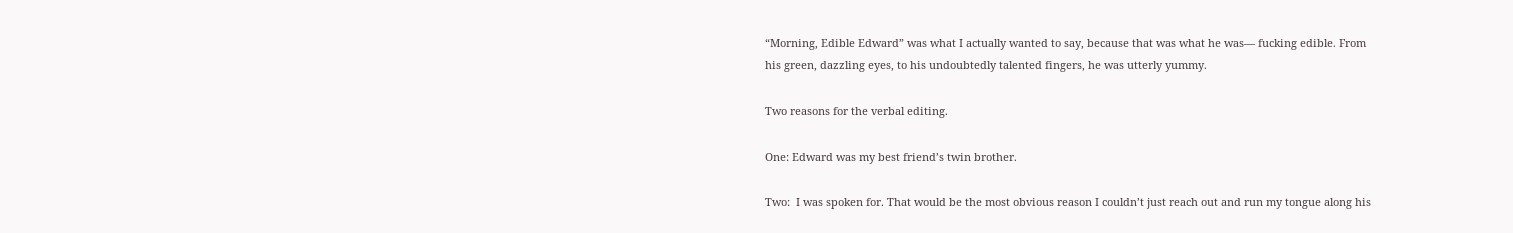“Morning, Edible Edward” was what I actually wanted to say, because that was what he was— fucking edible. From his green, dazzling eyes, to his undoubtedly talented fingers, he was utterly yummy.

Two reasons for the verbal editing.

One: Edward was my best friend’s twin brother.

Two:  I was spoken for. That would be the most obvious reason I couldn’t just reach out and run my tongue along his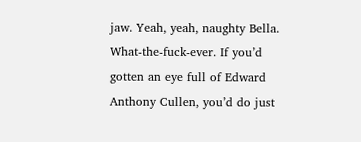jaw. Yeah, yeah, naughty Bella. What-the-fuck-ever. If you’d gotten an eye full of Edward Anthony Cullen, you’d do just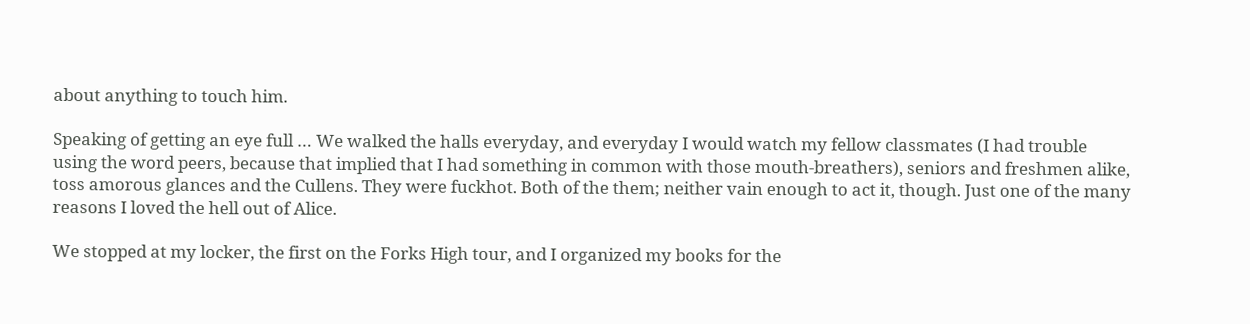about anything to touch him.

Speaking of getting an eye full … We walked the halls everyday, and everyday I would watch my fellow classmates (I had trouble using the word peers, because that implied that I had something in common with those mouth-breathers), seniors and freshmen alike, toss amorous glances and the Cullens. They were fuckhot. Both of the them; neither vain enough to act it, though. Just one of the many reasons I loved the hell out of Alice.

We stopped at my locker, the first on the Forks High tour, and I organized my books for the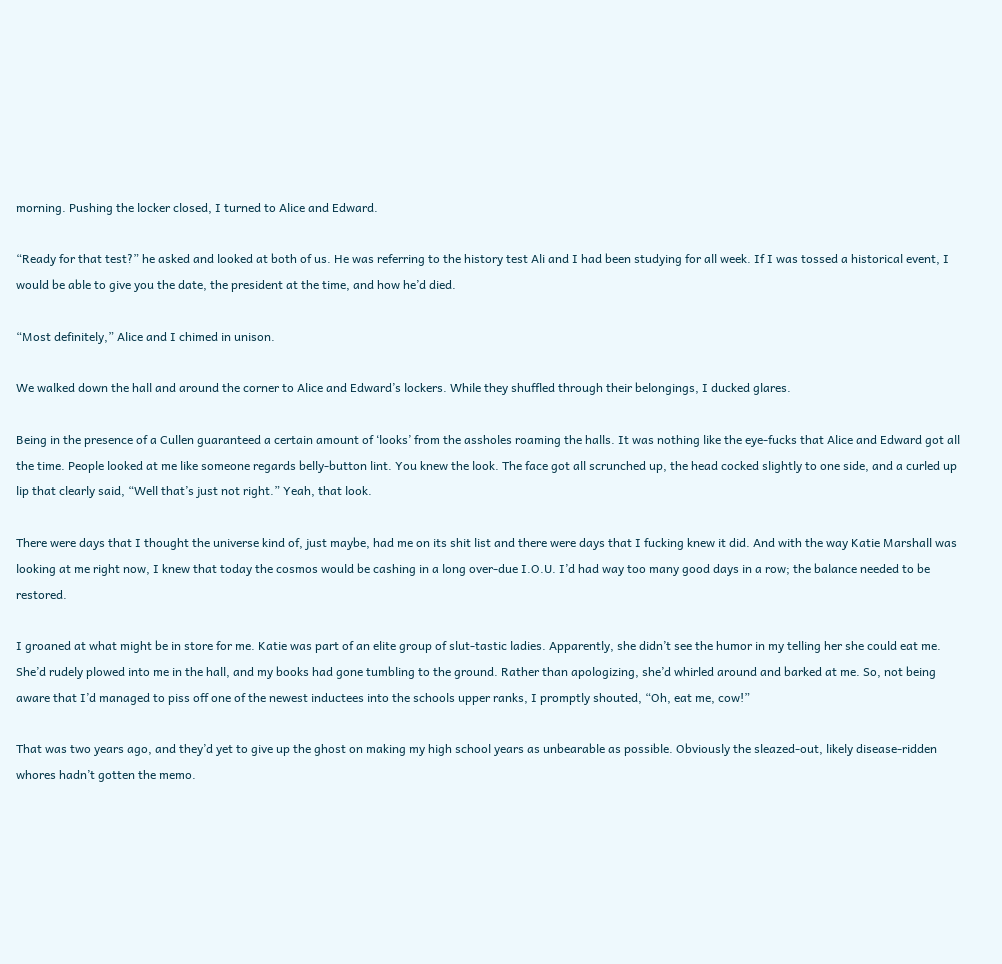morning. Pushing the locker closed, I turned to Alice and Edward.

“Ready for that test?” he asked and looked at both of us. He was referring to the history test Ali and I had been studying for all week. If I was tossed a historical event, I would be able to give you the date, the president at the time, and how he’d died.

“Most definitely,” Alice and I chimed in unison.

We walked down the hall and around the corner to Alice and Edward’s lockers. While they shuffled through their belongings, I ducked glares.

Being in the presence of a Cullen guaranteed a certain amount of ‘looks’ from the assholes roaming the halls. It was nothing like the eye-fucks that Alice and Edward got all the time. People looked at me like someone regards belly-button lint. You knew the look. The face got all scrunched up, the head cocked slightly to one side, and a curled up lip that clearly said, “Well that’s just not right.” Yeah, that look.

There were days that I thought the universe kind of, just maybe, had me on its shit list and there were days that I fucking knew it did. And with the way Katie Marshall was looking at me right now, I knew that today the cosmos would be cashing in a long over-due I.O.U. I’d had way too many good days in a row; the balance needed to be restored.

I groaned at what might be in store for me. Katie was part of an elite group of slut-tastic ladies. Apparently, she didn’t see the humor in my telling her she could eat me. She’d rudely plowed into me in the hall, and my books had gone tumbling to the ground. Rather than apologizing, she’d whirled around and barked at me. So, not being aware that I’d managed to piss off one of the newest inductees into the schools upper ranks, I promptly shouted, “Oh, eat me, cow!”

That was two years ago, and they’d yet to give up the ghost on making my high school years as unbearable as possible. Obviously the sleazed-out, likely disease-ridden whores hadn’t gotten the memo.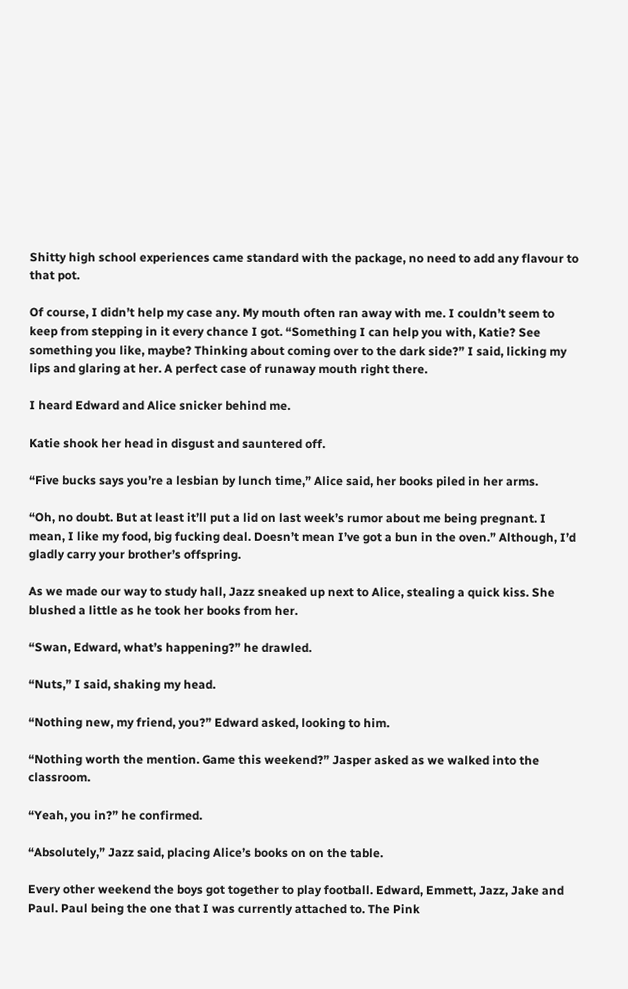Shitty high school experiences came standard with the package, no need to add any flavour to that pot.

Of course, I didn’t help my case any. My mouth often ran away with me. I couldn’t seem to keep from stepping in it every chance I got. “Something I can help you with, Katie? See something you like, maybe? Thinking about coming over to the dark side?” I said, licking my lips and glaring at her. A perfect case of runaway mouth right there.

I heard Edward and Alice snicker behind me.

Katie shook her head in disgust and sauntered off.

“Five bucks says you’re a lesbian by lunch time,” Alice said, her books piled in her arms.

“Oh, no doubt. But at least it’ll put a lid on last week’s rumor about me being pregnant. I mean, I like my food, big fucking deal. Doesn’t mean I’ve got a bun in the oven.” Although, I’d gladly carry your brother’s offspring.

As we made our way to study hall, Jazz sneaked up next to Alice, stealing a quick kiss. She blushed a little as he took her books from her.

“Swan, Edward, what’s happening?” he drawled.

“Nuts,” I said, shaking my head.

“Nothing new, my friend, you?” Edward asked, looking to him.

“Nothing worth the mention. Game this weekend?” Jasper asked as we walked into the classroom.

“Yeah, you in?” he confirmed.

“Absolutely,” Jazz said, placing Alice’s books on on the table.

Every other weekend the boys got together to play football. Edward, Emmett, Jazz, Jake and Paul. Paul being the one that I was currently attached to. The Pink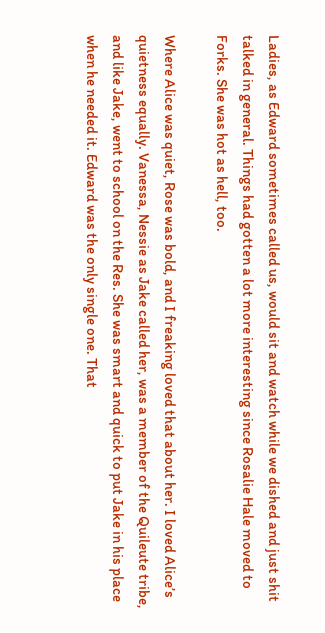Ladies, as Edward sometimes called us, would sit and watch while we dished and just shit talked in general. Things had gotten a lot more interesting since Rosalie Hale moved to Forks. She was hot as hell, too.

Where Alice was quiet, Rose was bold, and I freaking loved that about her. I loved Alice’s quietness equally. Vanessa, Nessie as Jake called her, was a member of the Quileute tribe, and like Jake, went to school on the Res. She was smart and quick to put Jake in his place when he needed it. Edward was the only single one. That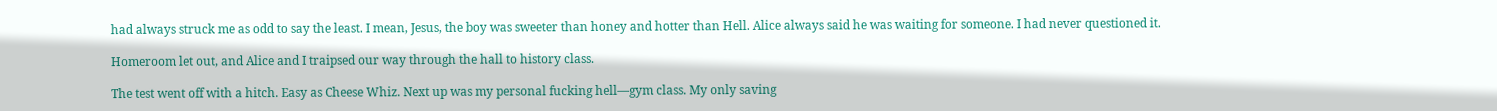had always struck me as odd to say the least. I mean, Jesus, the boy was sweeter than honey and hotter than Hell. Alice always said he was waiting for someone. I had never questioned it.

Homeroom let out, and Alice and I traipsed our way through the hall to history class.

The test went off with a hitch. Easy as Cheese Whiz. Next up was my personal fucking hell—gym class. My only saving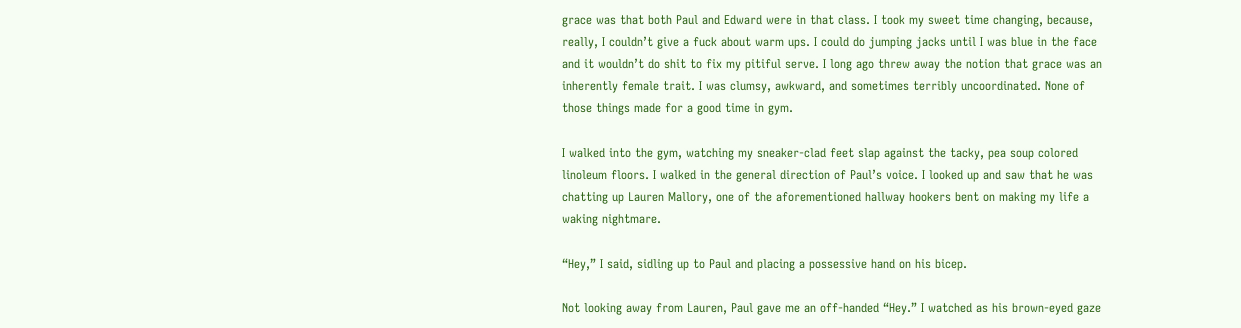grace was that both Paul and Edward were in that class. I took my sweet time changing, because, really, I couldn’t give a fuck about warm ups. I could do jumping jacks until I was blue in the face and it wouldn’t do shit to fix my pitiful serve. I long ago threw away the notion that grace was an inherently female trait. I was clumsy, awkward, and sometimes terribly uncoordinated. None of those things made for a good time in gym.

I walked into the gym, watching my sneaker-clad feet slap against the tacky, pea soup colored linoleum floors. I walked in the general direction of Paul’s voice. I looked up and saw that he was chatting up Lauren Mallory, one of the aforementioned hallway hookers bent on making my life a waking nightmare.

“Hey,” I said, sidling up to Paul and placing a possessive hand on his bicep.

Not looking away from Lauren, Paul gave me an off-handed “Hey.” I watched as his brown-eyed gaze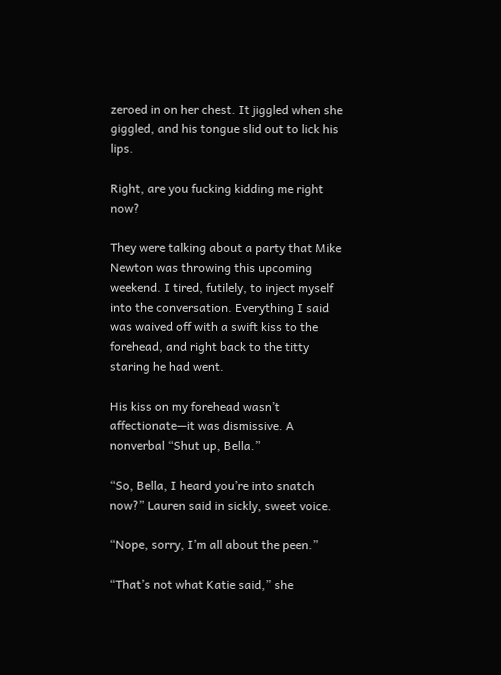zeroed in on her chest. It jiggled when she giggled, and his tongue slid out to lick his lips.

Right, are you fucking kidding me right now?

They were talking about a party that Mike Newton was throwing this upcoming weekend. I tired, futilely, to inject myself into the conversation. Everything I said was waived off with a swift kiss to the forehead, and right back to the titty staring he had went.

His kiss on my forehead wasn’t affectionate—it was dismissive. A nonverbal “Shut up, Bella.”

“So, Bella, I heard you’re into snatch now?” Lauren said in sickly, sweet voice.

“Nope, sorry, I’m all about the peen.”

“That’s not what Katie said,” she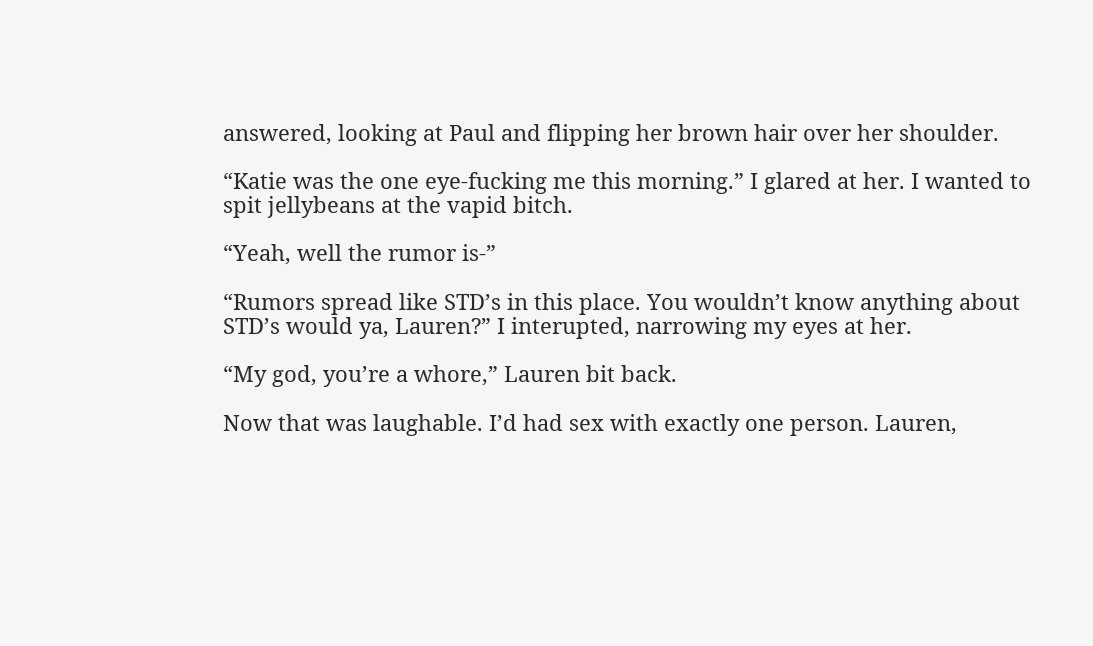answered, looking at Paul and flipping her brown hair over her shoulder.

“Katie was the one eye-fucking me this morning.” I glared at her. I wanted to spit jellybeans at the vapid bitch.

“Yeah, well the rumor is-”

“Rumors spread like STD’s in this place. You wouldn’t know anything about STD’s would ya, Lauren?” I interupted, narrowing my eyes at her.

“My god, you’re a whore,” Lauren bit back.

Now that was laughable. I’d had sex with exactly one person. Lauren,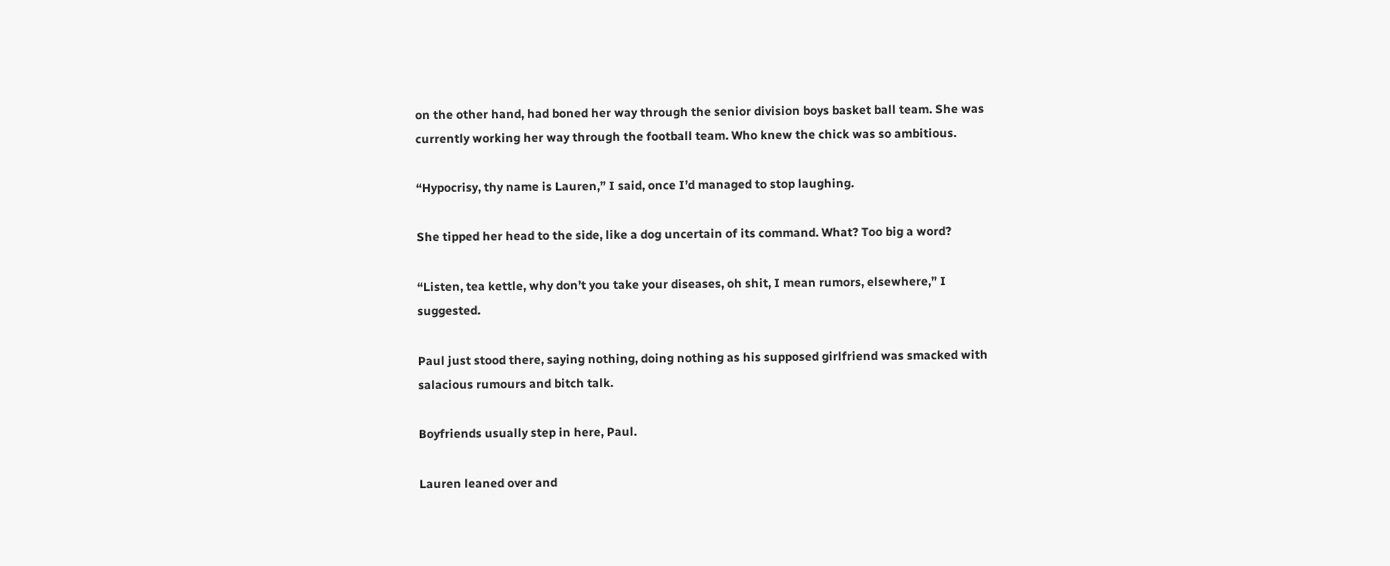on the other hand, had boned her way through the senior division boys basket ball team. She was currently working her way through the football team. Who knew the chick was so ambitious.

“Hypocrisy, thy name is Lauren,” I said, once I’d managed to stop laughing.

She tipped her head to the side, like a dog uncertain of its command. What? Too big a word?

“Listen, tea kettle, why don’t you take your diseases, oh shit, I mean rumors, elsewhere,” I suggested.

Paul just stood there, saying nothing, doing nothing as his supposed girlfriend was smacked with salacious rumours and bitch talk.

Boyfriends usually step in here, Paul.

Lauren leaned over and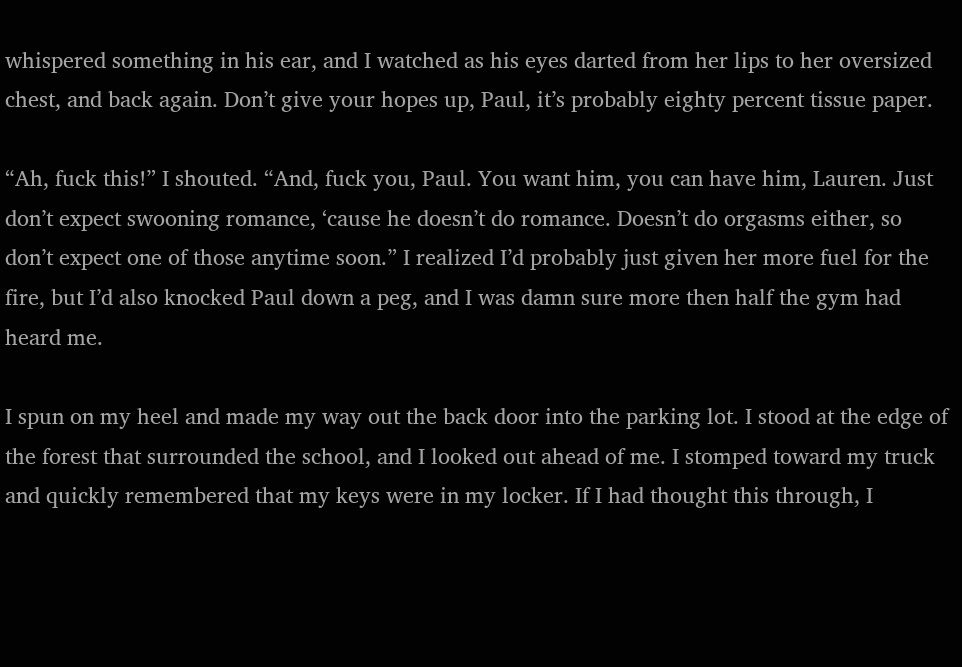whispered something in his ear, and I watched as his eyes darted from her lips to her oversized chest, and back again. Don’t give your hopes up, Paul, it’s probably eighty percent tissue paper.

“Ah, fuck this!” I shouted. “And, fuck you, Paul. You want him, you can have him, Lauren. Just don’t expect swooning romance, ‘cause he doesn’t do romance. Doesn’t do orgasms either, so don’t expect one of those anytime soon.” I realized I’d probably just given her more fuel for the fire, but I’d also knocked Paul down a peg, and I was damn sure more then half the gym had heard me.

I spun on my heel and made my way out the back door into the parking lot. I stood at the edge of the forest that surrounded the school, and I looked out ahead of me. I stomped toward my truck and quickly remembered that my keys were in my locker. If I had thought this through, I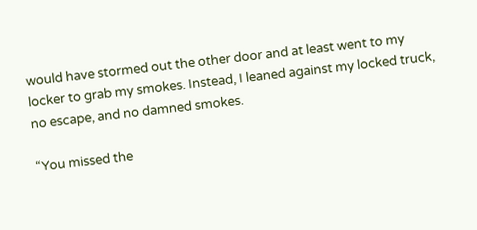would have stormed out the other door and at least went to my locker to grab my smokes. Instead, I leaned against my locked truck, no escape, and no damned smokes.

“You missed the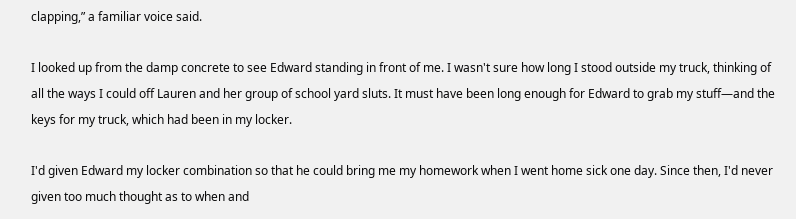clapping,” a familiar voice said.

I looked up from the damp concrete to see Edward standing in front of me. I wasn't sure how long I stood outside my truck, thinking of all the ways I could off Lauren and her group of school yard sluts. It must have been long enough for Edward to grab my stuff—and the keys for my truck, which had been in my locker.

I'd given Edward my locker combination so that he could bring me my homework when I went home sick one day. Since then, I'd never given too much thought as to when and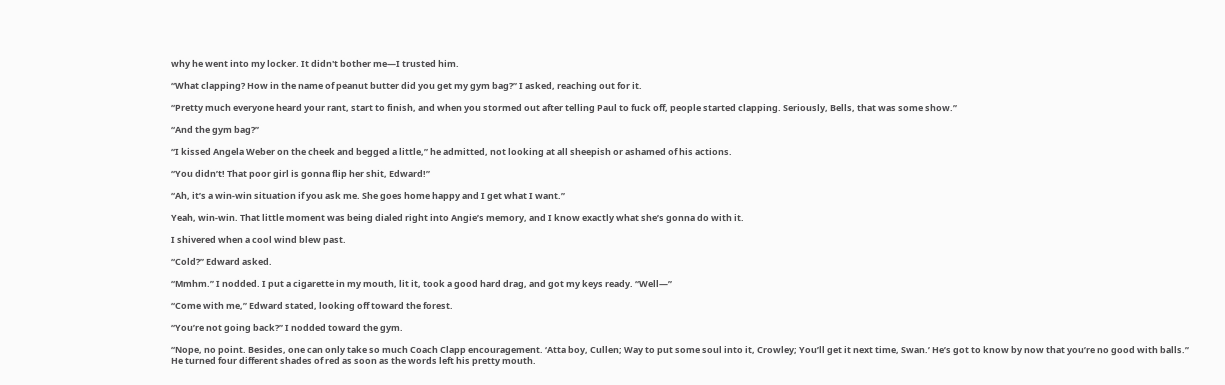why he went into my locker. It didn't bother me—I trusted him.

“What clapping? How in the name of peanut butter did you get my gym bag?” I asked, reaching out for it.

“Pretty much everyone heard your rant, start to finish, and when you stormed out after telling Paul to fuck off, people started clapping. Seriously, Bells, that was some show.”

“And the gym bag?”

“I kissed Angela Weber on the cheek and begged a little,” he admitted, not looking at all sheepish or ashamed of his actions.

“You didn’t! That poor girl is gonna flip her shit, Edward!”

“Ah, it’s a win-win situation if you ask me. She goes home happy and I get what I want.”

Yeah, win-win. That little moment was being dialed right into Angie’s memory, and I know exactly what she’s gonna do with it.

I shivered when a cool wind blew past.

“Cold?” Edward asked.

“Mmhm.” I nodded. I put a cigarette in my mouth, lit it, took a good hard drag, and got my keys ready. “Well—”

“Come with me,” Edward stated, looking off toward the forest.

“You’re not going back?” I nodded toward the gym.

“Nope, no point. Besides, one can only take so much Coach Clapp encouragement. ‘Atta boy, Cullen; Way to put some soul into it, Crowley; You’ll get it next time, Swan.’ He’s got to know by now that you’re no good with balls.” He turned four different shades of red as soon as the words left his pretty mouth.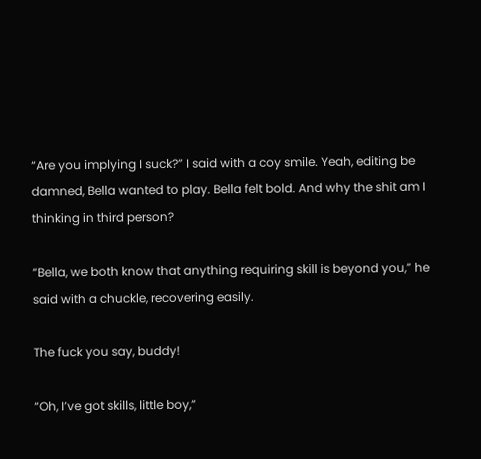“Are you implying I suck?” I said with a coy smile. Yeah, editing be damned, Bella wanted to play. Bella felt bold. And why the shit am I thinking in third person?

“Bella, we both know that anything requiring skill is beyond you,” he said with a chuckle, recovering easily.

The fuck you say, buddy!

“Oh, I’ve got skills, little boy,”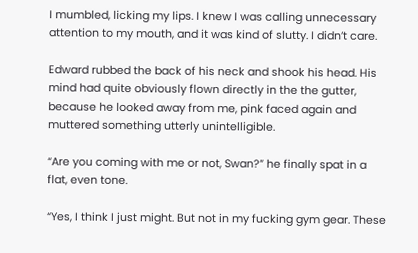I mumbled, licking my lips. I knew I was calling unnecessary attention to my mouth, and it was kind of slutty. I didn’t care.

Edward rubbed the back of his neck and shook his head. His mind had quite obviously flown directly in the the gutter, because he looked away from me, pink faced again and muttered something utterly unintelligible.

“Are you coming with me or not, Swan?” he finally spat in a flat, even tone.

“Yes, I think I just might. But not in my fucking gym gear. These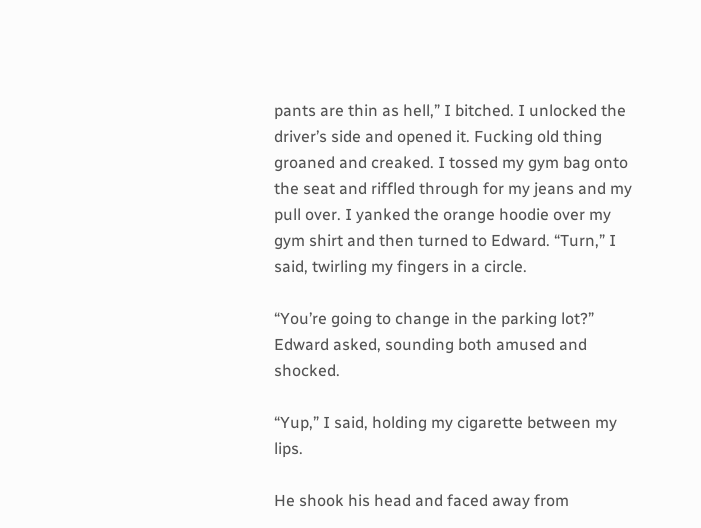pants are thin as hell,” I bitched. I unlocked the driver’s side and opened it. Fucking old thing groaned and creaked. I tossed my gym bag onto the seat and riffled through for my jeans and my pull over. I yanked the orange hoodie over my gym shirt and then turned to Edward. “Turn,” I said, twirling my fingers in a circle.

“You’re going to change in the parking lot?” Edward asked, sounding both amused and shocked.

“Yup,” I said, holding my cigarette between my lips.

He shook his head and faced away from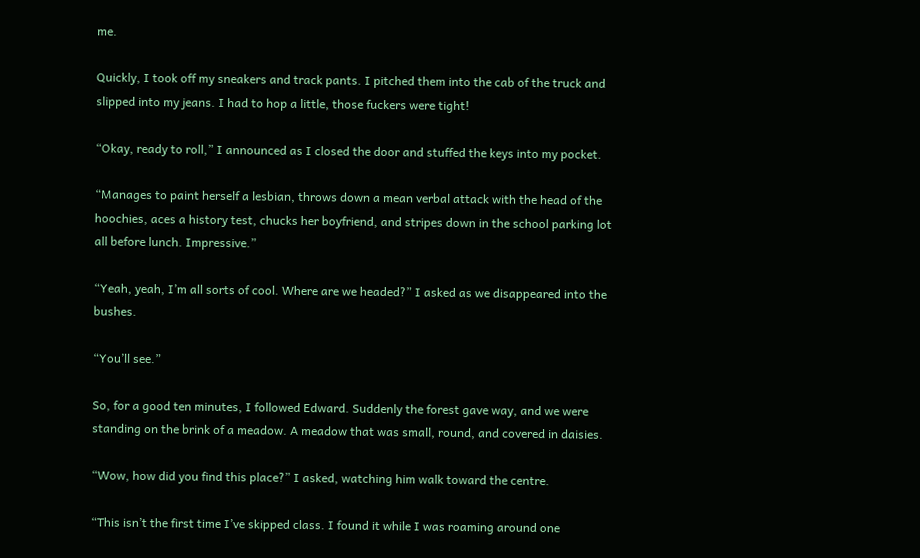me.

Quickly, I took off my sneakers and track pants. I pitched them into the cab of the truck and slipped into my jeans. I had to hop a little, those fuckers were tight!

“Okay, ready to roll,” I announced as I closed the door and stuffed the keys into my pocket.

“Manages to paint herself a lesbian, throws down a mean verbal attack with the head of the hoochies, aces a history test, chucks her boyfriend, and stripes down in the school parking lot all before lunch. Impressive.”

“Yeah, yeah, I’m all sorts of cool. Where are we headed?” I asked as we disappeared into the bushes.

“You’ll see.”

So, for a good ten minutes, I followed Edward. Suddenly the forest gave way, and we were standing on the brink of a meadow. A meadow that was small, round, and covered in daisies.

“Wow, how did you find this place?” I asked, watching him walk toward the centre.

“This isn’t the first time I’ve skipped class. I found it while I was roaming around one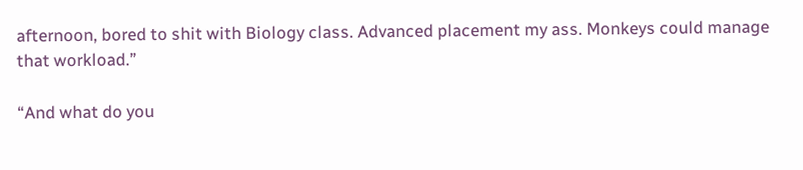afternoon, bored to shit with Biology class. Advanced placement my ass. Monkeys could manage that workload.”

“And what do you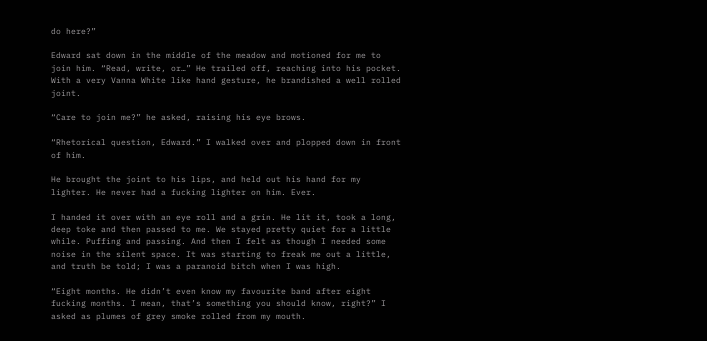do here?”

Edward sat down in the middle of the meadow and motioned for me to join him. “Read, write, or…” He trailed off, reaching into his pocket. With a very Vanna White like hand gesture, he brandished a well rolled joint.

“Care to join me?” he asked, raising his eye brows.

“Rhetorical question, Edward.” I walked over and plopped down in front of him.

He brought the joint to his lips, and held out his hand for my lighter. He never had a fucking lighter on him. Ever.

I handed it over with an eye roll and a grin. He lit it, took a long, deep toke and then passed to me. We stayed pretty quiet for a little while. Puffing and passing. And then I felt as though I needed some noise in the silent space. It was starting to freak me out a little, and truth be told; I was a paranoid bitch when I was high.

“Eight months. He didn’t even know my favourite band after eight fucking months. I mean, that’s something you should know, right?” I asked as plumes of grey smoke rolled from my mouth.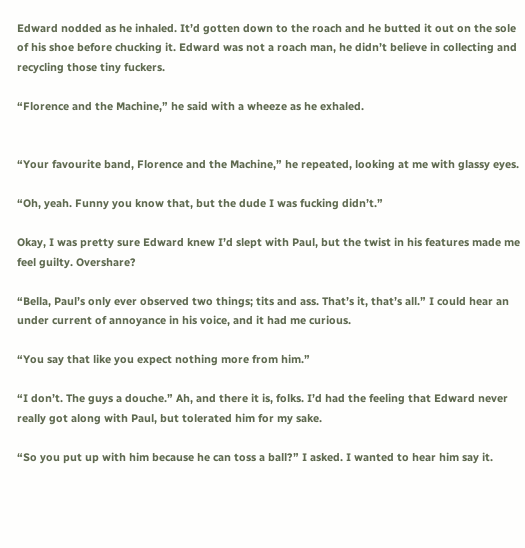Edward nodded as he inhaled. It’d gotten down to the roach and he butted it out on the sole of his shoe before chucking it. Edward was not a roach man, he didn’t believe in collecting and recycling those tiny fuckers.

“Florence and the Machine,” he said with a wheeze as he exhaled.


“Your favourite band, Florence and the Machine,” he repeated, looking at me with glassy eyes.

“Oh, yeah. Funny you know that, but the dude I was fucking didn’t.”

Okay, I was pretty sure Edward knew I’d slept with Paul, but the twist in his features made me feel guilty. Overshare?

“Bella, Paul’s only ever observed two things; tits and ass. That’s it, that’s all.” I could hear an under current of annoyance in his voice, and it had me curious.

“You say that like you expect nothing more from him.”

“I don’t. The guys a douche.” Ah, and there it is, folks. I’d had the feeling that Edward never really got along with Paul, but tolerated him for my sake.

“So you put up with him because he can toss a ball?” I asked. I wanted to hear him say it.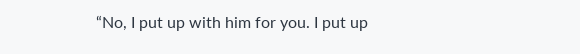“No, I put up with him for you. I put up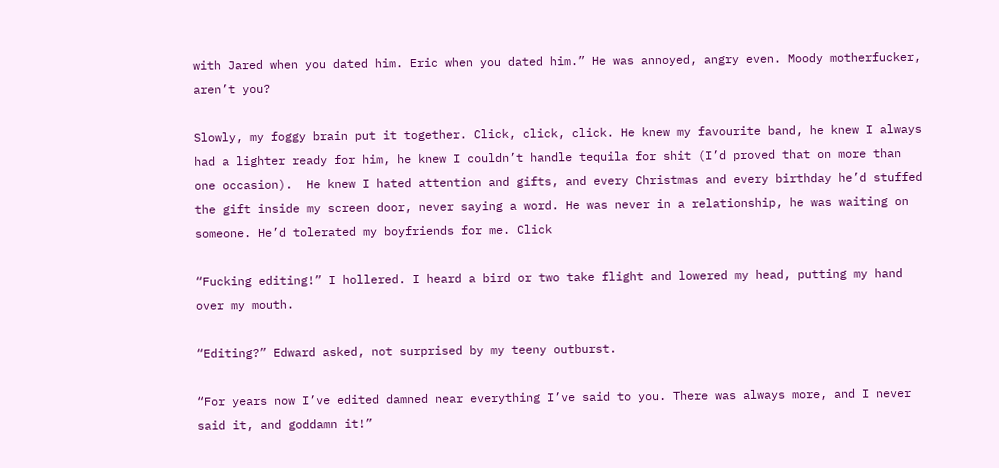with Jared when you dated him. Eric when you dated him.” He was annoyed, angry even. Moody motherfucker, aren’t you?

Slowly, my foggy brain put it together. Click, click, click. He knew my favourite band, he knew I always had a lighter ready for him, he knew I couldn’t handle tequila for shit (I’d proved that on more than one occasion).  He knew I hated attention and gifts, and every Christmas and every birthday he’d stuffed the gift inside my screen door, never saying a word. He was never in a relationship, he was waiting on someone. He’d tolerated my boyfriends for me. Click

“Fucking editing!” I hollered. I heard a bird or two take flight and lowered my head, putting my hand over my mouth.

“Editing?” Edward asked, not surprised by my teeny outburst.

“For years now I’ve edited damned near everything I’ve said to you. There was always more, and I never said it, and goddamn it!”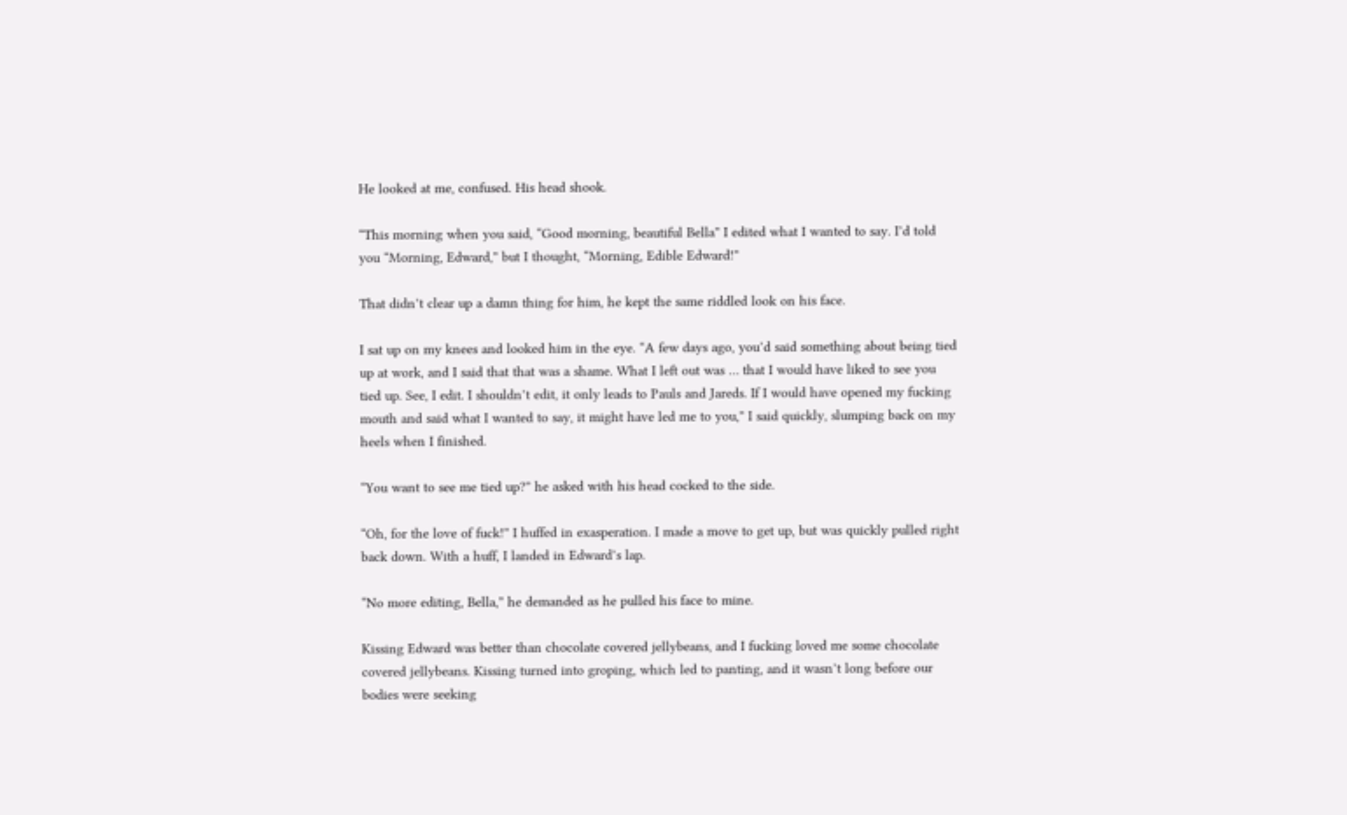He looked at me, confused. His head shook.

“This morning when you said, “Good morning, beautiful Bella” I edited what I wanted to say. I’d told you “Morning, Edward,” but I thought, “Morning, Edible Edward!”

That didn’t clear up a damn thing for him, he kept the same riddled look on his face.

I sat up on my knees and looked him in the eye. “A few days ago, you’d said something about being tied up at work, and I said that that was a shame. What I left out was … that I would have liked to see you tied up. See, I edit. I shouldn’t edit, it only leads to Pauls and Jareds. If I would have opened my fucking mouth and said what I wanted to say, it might have led me to you,” I said quickly, slumping back on my heels when I finished.

“You want to see me tied up?” he asked with his head cocked to the side.

“Oh, for the love of fuck!” I huffed in exasperation. I made a move to get up, but was quickly pulled right back down. With a huff, I landed in Edward’s lap.

“No more editing, Bella,” he demanded as he pulled his face to mine.

Kissing Edward was better than chocolate covered jellybeans, and I fucking loved me some chocolate covered jellybeans. Kissing turned into groping, which led to panting, and it wasn’t long before our bodies were seeking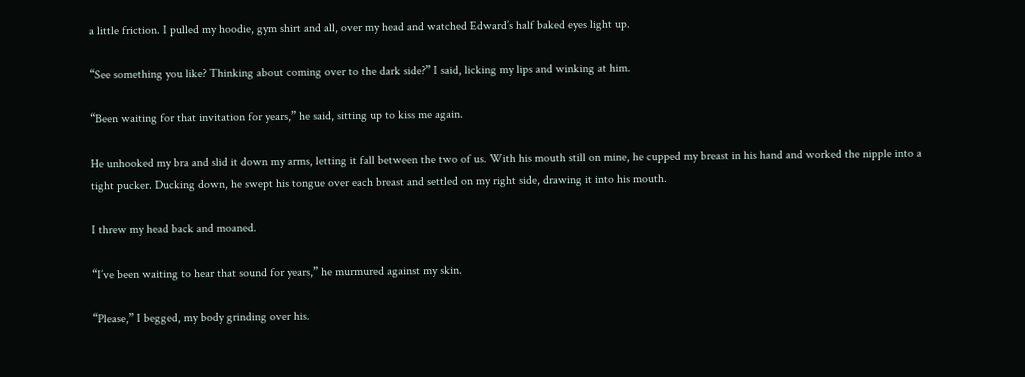a little friction. I pulled my hoodie, gym shirt and all, over my head and watched Edward’s half baked eyes light up.

“See something you like? Thinking about coming over to the dark side?” I said, licking my lips and winking at him.

“Been waiting for that invitation for years,” he said, sitting up to kiss me again.

He unhooked my bra and slid it down my arms, letting it fall between the two of us. With his mouth still on mine, he cupped my breast in his hand and worked the nipple into a tight pucker. Ducking down, he swept his tongue over each breast and settled on my right side, drawing it into his mouth.

I threw my head back and moaned.

“I’ve been waiting to hear that sound for years,” he murmured against my skin.

“Please,” I begged, my body grinding over his.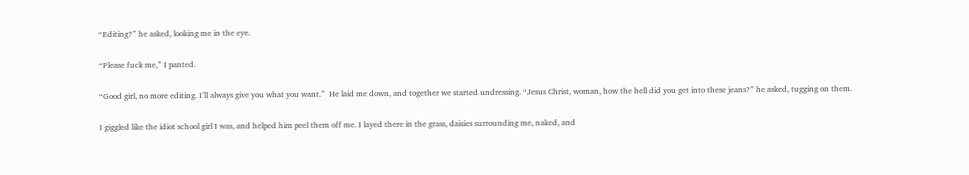“Editing?” he asked, looking me in the eye.

“Please fuck me,” I panted.

“Good girl, no more editing. I’ll always give you what you want.”  He laid me down, and together we started undressing. “Jesus Christ, woman, how the hell did you get into these jeans?” he asked, tugging on them.

I giggled like the idiot school girl I was, and helped him peel them off me. I layed there in the grass, daisies surrounding me, naked, and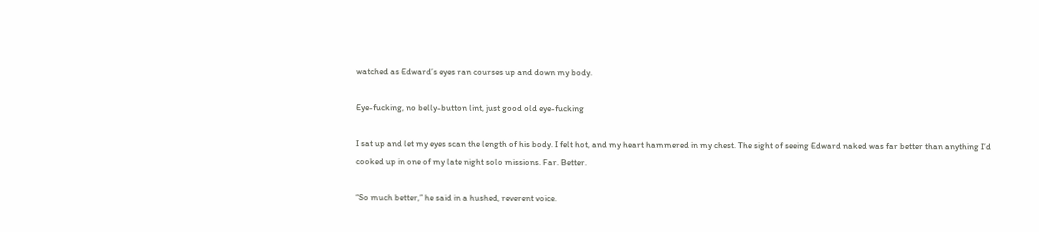watched as Edward’s eyes ran courses up and down my body.

Eye-fucking, no belly-button lint, just good old eye-fucking

I sat up and let my eyes scan the length of his body. I felt hot, and my heart hammered in my chest. The sight of seeing Edward naked was far better than anything I’d cooked up in one of my late night solo missions. Far. Better.

“So much better,” he said in a hushed, reverent voice.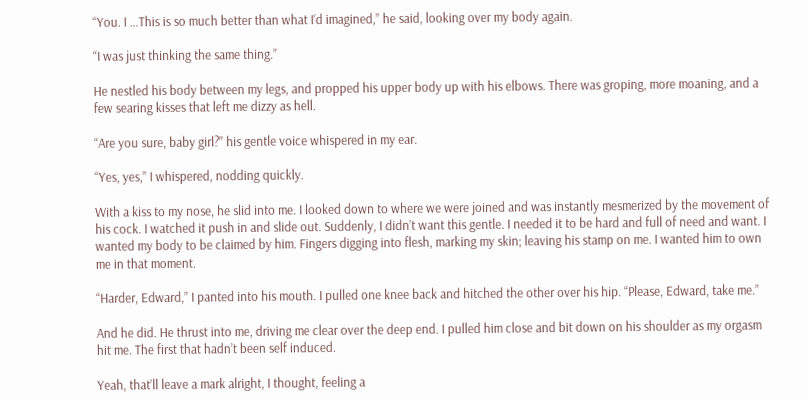“You. I …This is so much better than what I’d imagined,” he said, looking over my body again.

“I was just thinking the same thing.”

He nestled his body between my legs, and propped his upper body up with his elbows. There was groping, more moaning, and a few searing kisses that left me dizzy as hell.

“Are you sure, baby girl?” his gentle voice whispered in my ear.

“Yes, yes,” I whispered, nodding quickly.

With a kiss to my nose, he slid into me. I looked down to where we were joined and was instantly mesmerized by the movement of his cock. I watched it push in and slide out. Suddenly, I didn’t want this gentle. I needed it to be hard and full of need and want. I wanted my body to be claimed by him. Fingers digging into flesh, marking my skin; leaving his stamp on me. I wanted him to own me in that moment.

“Harder, Edward,” I panted into his mouth. I pulled one knee back and hitched the other over his hip. “Please, Edward, take me.”

And he did. He thrust into me, driving me clear over the deep end. I pulled him close and bit down on his shoulder as my orgasm hit me. The first that hadn’t been self induced.

Yeah, that’ll leave a mark alright, I thought, feeling a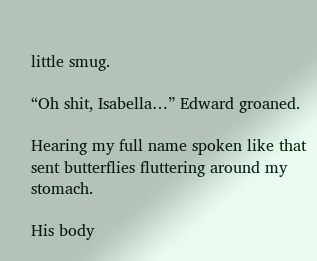little smug.

“Oh shit, Isabella…” Edward groaned.

Hearing my full name spoken like that sent butterflies fluttering around my stomach.

His body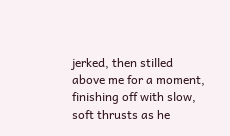jerked, then stilled above me for a moment, finishing off with slow, soft thrusts as he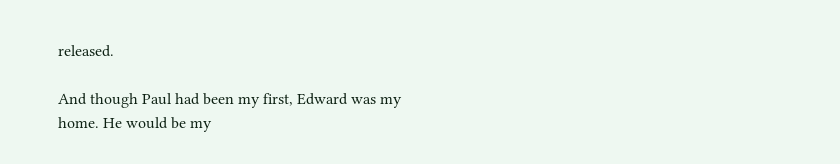released.

And though Paul had been my first, Edward was my home. He would be my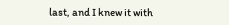last, and I knew it with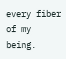every fiber of my being.